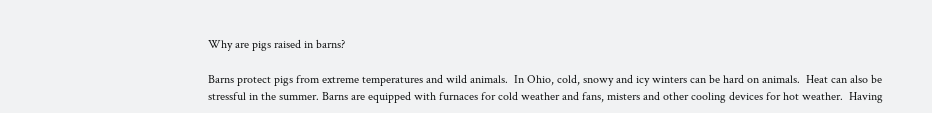Why are pigs raised in barns?

Barns protect pigs from extreme temperatures and wild animals.  In Ohio, cold, snowy and icy winters can be hard on animals.  Heat can also be stressful in the summer. Barns are equipped with furnaces for cold weather and fans, misters and other cooling devices for hot weather.  Having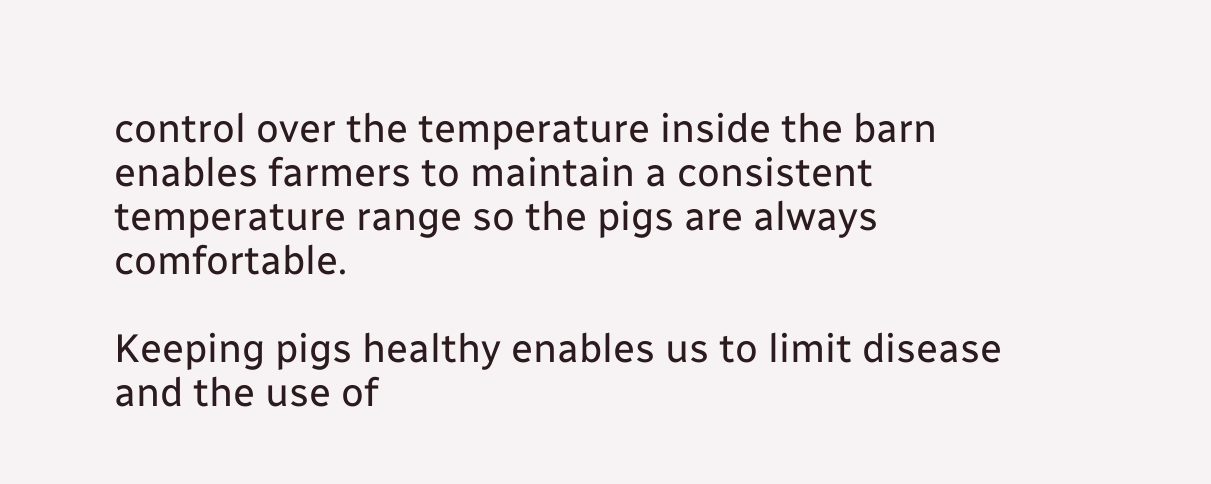control over the temperature inside the barn enables farmers to maintain a consistent temperature range so the pigs are always comfortable.

Keeping pigs healthy enables us to limit disease and the use of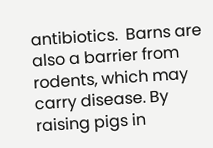antibiotics.  Barns are also a barrier from rodents, which may carry disease. By raising pigs in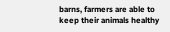barns, farmers are able to keep their animals healthy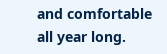and comfortable all year long.